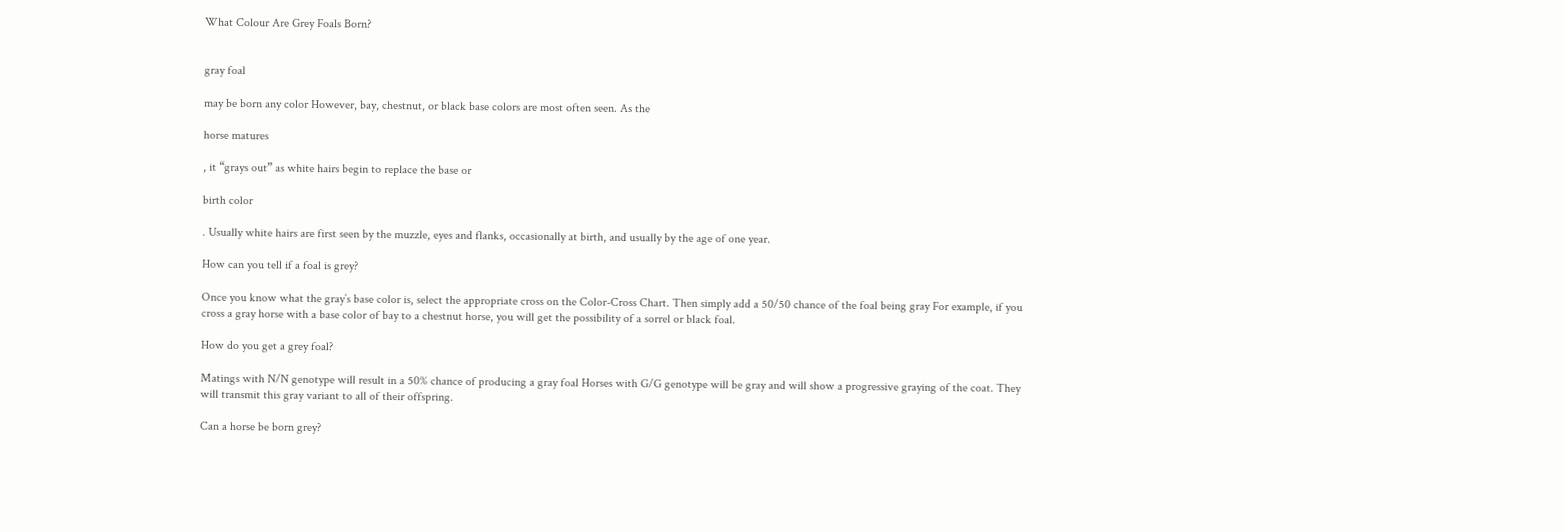What Colour Are Grey Foals Born?


gray foal

may be born any color However, bay, chestnut, or black base colors are most often seen. As the

horse matures

, it “grays out” as white hairs begin to replace the base or

birth color

. Usually white hairs are first seen by the muzzle, eyes and flanks, occasionally at birth, and usually by the age of one year.

How can you tell if a foal is grey?

Once you know what the gray’s base color is, select the appropriate cross on the Color-Cross Chart. Then simply add a 50/50 chance of the foal being gray For example, if you cross a gray horse with a base color of bay to a chestnut horse, you will get the possibility of a sorrel or black foal.

How do you get a grey foal?

Matings with N/N genotype will result in a 50% chance of producing a gray foal Horses with G/G genotype will be gray and will show a progressive graying of the coat. They will transmit this gray variant to all of their offspring.

Can a horse be born grey?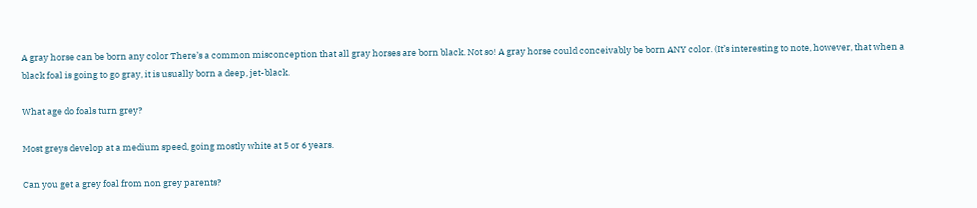A gray horse can be born any color There’s a common misconception that all gray horses are born black. Not so! A gray horse could conceivably be born ANY color. (It’s interesting to note, however, that when a black foal is going to go gray, it is usually born a deep, jet-black.

What age do foals turn grey?

Most greys develop at a medium speed, going mostly white at 5 or 6 years.

Can you get a grey foal from non grey parents?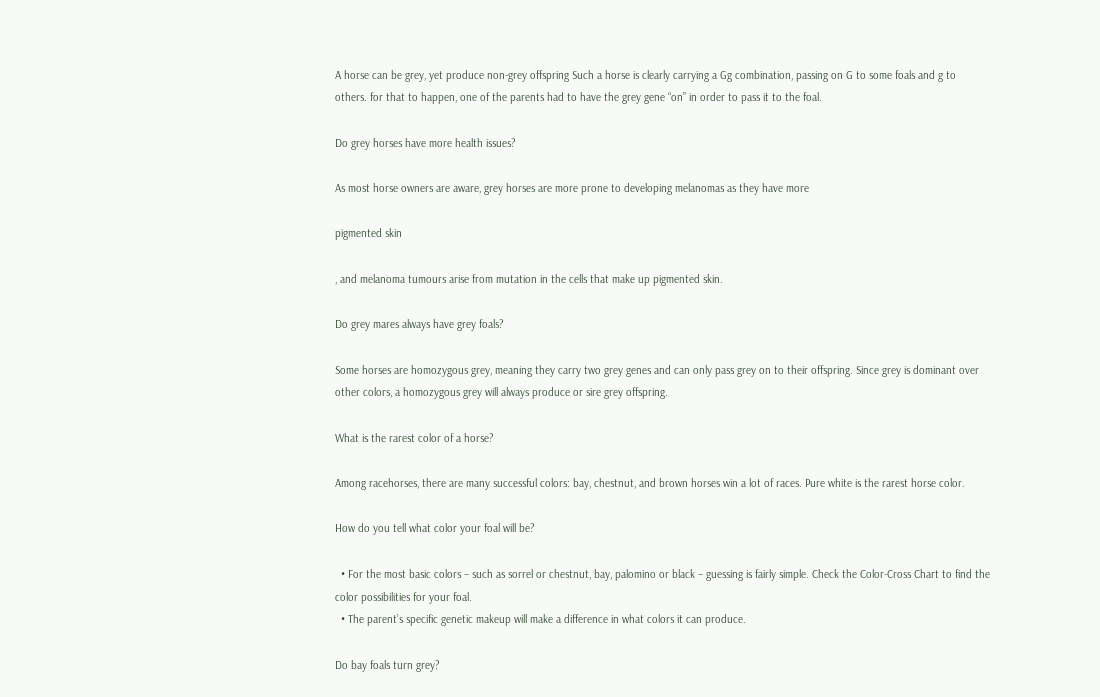A horse can be grey, yet produce non-grey offspring Such a horse is clearly carrying a Gg combination, passing on G to some foals and g to others. for that to happen, one of the parents had to have the grey gene “on” in order to pass it to the foal.

Do grey horses have more health issues?

As most horse owners are aware, grey horses are more prone to developing melanomas as they have more

pigmented skin

, and melanoma tumours arise from mutation in the cells that make up pigmented skin.

Do grey mares always have grey foals?

Some horses are homozygous grey, meaning they carry two grey genes and can only pass grey on to their offspring. Since grey is dominant over other colors, a homozygous grey will always produce or sire grey offspring.

What is the rarest color of a horse?

Among racehorses, there are many successful colors: bay, chestnut, and brown horses win a lot of races. Pure white is the rarest horse color.

How do you tell what color your foal will be?

  • For the most basic colors – such as sorrel or chestnut, bay, palomino or black – guessing is fairly simple. Check the Color-Cross Chart to find the color possibilities for your foal.
  • The parent’s specific genetic makeup will make a difference in what colors it can produce.

Do bay foals turn grey?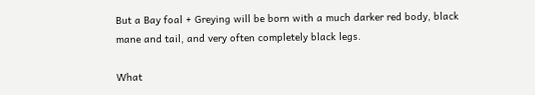But a Bay foal + Greying will be born with a much darker red body, black mane and tail, and very often completely black legs.

What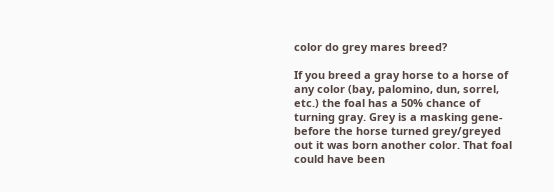color do grey mares breed?

If you breed a gray horse to a horse of any color (bay, palomino, dun, sorrel, etc.) the foal has a 50% chance of turning gray. Grey is a masking gene-before the horse turned grey/greyed out it was born another color. That foal could have been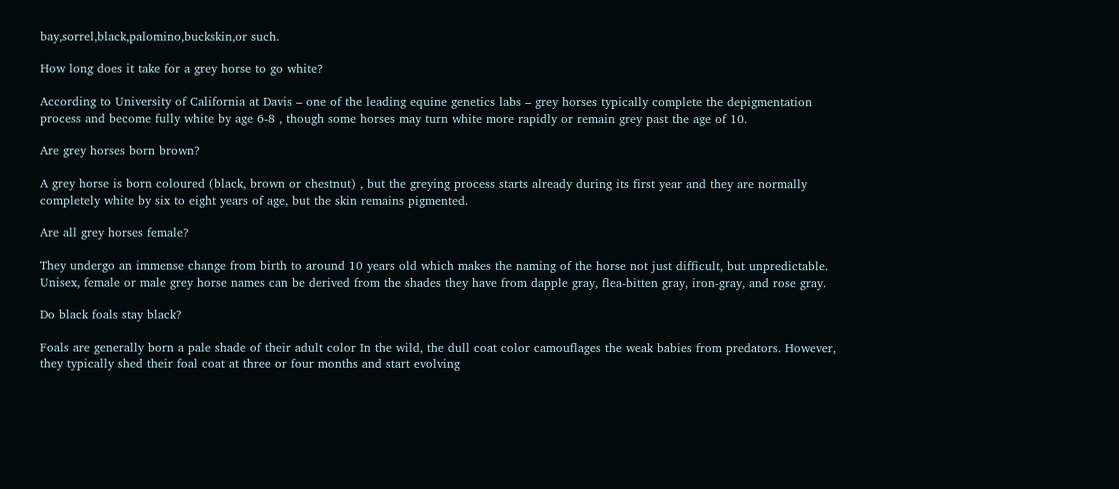bay,sorrel,black,palomino,buckskin,or such.

How long does it take for a grey horse to go white?

According to University of California at Davis – one of the leading equine genetics labs – grey horses typically complete the depigmentation process and become fully white by age 6-8 , though some horses may turn white more rapidly or remain grey past the age of 10.

Are grey horses born brown?

A grey horse is born coloured (black, brown or chestnut) , but the greying process starts already during its first year and they are normally completely white by six to eight years of age, but the skin remains pigmented.

Are all grey horses female?

They undergo an immense change from birth to around 10 years old which makes the naming of the horse not just difficult, but unpredictable. Unisex, female or male grey horse names can be derived from the shades they have from dapple gray, flea-bitten gray, iron-gray, and rose gray.

Do black foals stay black?

Foals are generally born a pale shade of their adult color In the wild, the dull coat color camouflages the weak babies from predators. However, they typically shed their foal coat at three or four months and start evolving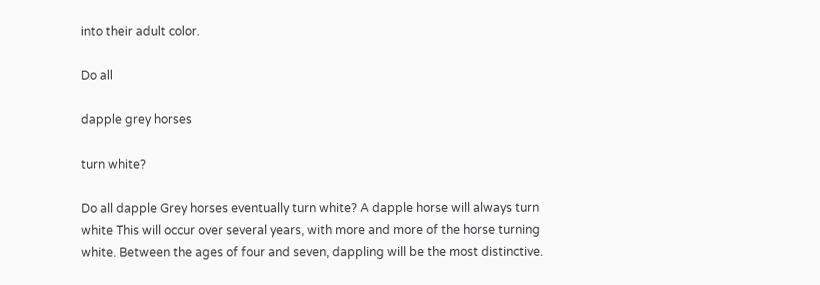into their adult color.

Do all

dapple grey horses

turn white?

Do all dapple Grey horses eventually turn white? A dapple horse will always turn white This will occur over several years, with more and more of the horse turning white. Between the ages of four and seven, dappling will be the most distinctive.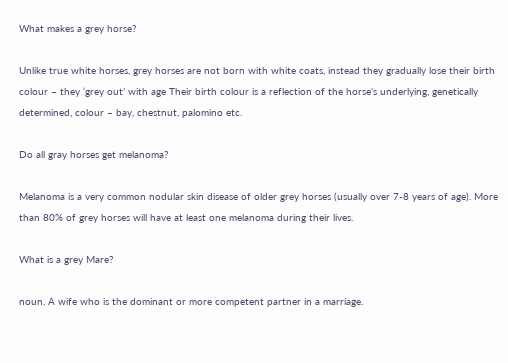What makes a grey horse?

Unlike true white horses, grey horses are not born with white coats, instead they gradually lose their birth colour – they ‘grey out’ with age Their birth colour is a reflection of the horse’s underlying, genetically determined, colour – bay, chestnut, palomino etc.

Do all gray horses get melanoma?

Melanoma is a very common nodular skin disease of older grey horses (usually over 7-8 years of age). More than 80% of grey horses will have at least one melanoma during their lives.

What is a grey Mare?

noun. A wife who is the dominant or more competent partner in a marriage.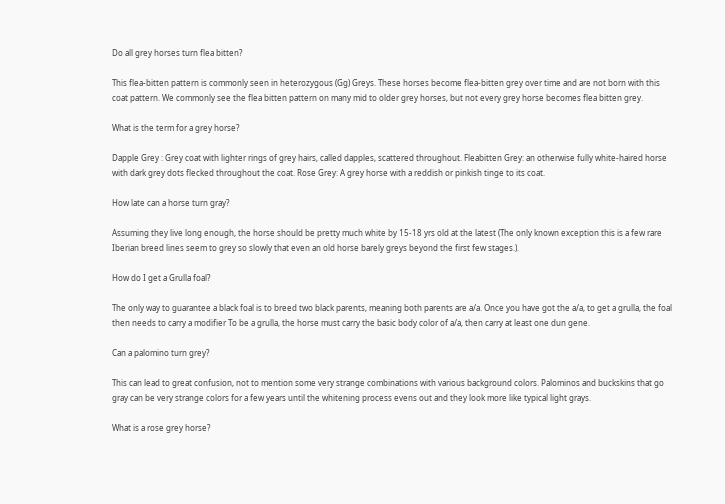Do all grey horses turn flea bitten?

This flea-bitten pattern is commonly seen in heterozygous (Gg) Greys. These horses become flea-bitten grey over time and are not born with this coat pattern. We commonly see the flea bitten pattern on many mid to older grey horses, but not every grey horse becomes flea bitten grey.

What is the term for a grey horse?

Dapple Grey : Grey coat with lighter rings of grey hairs, called dapples, scattered throughout. Fleabitten Grey: an otherwise fully white-haired horse with dark grey dots flecked throughout the coat. Rose Grey: A grey horse with a reddish or pinkish tinge to its coat.

How late can a horse turn gray?

Assuming they live long enough, the horse should be pretty much white by 15-18 yrs old at the latest (The only known exception this is a few rare Iberian breed lines seem to grey so slowly that even an old horse barely greys beyond the first few stages.).

How do I get a Grulla foal?

The only way to guarantee a black foal is to breed two black parents, meaning both parents are a/a. Once you have got the a/a, to get a grulla, the foal then needs to carry a modifier To be a grulla, the horse must carry the basic body color of a/a, then carry at least one dun gene.

Can a palomino turn grey?

This can lead to great confusion, not to mention some very strange combinations with various background colors. Palominos and buckskins that go gray can be very strange colors for a few years until the whitening process evens out and they look more like typical light grays.

What is a rose grey horse?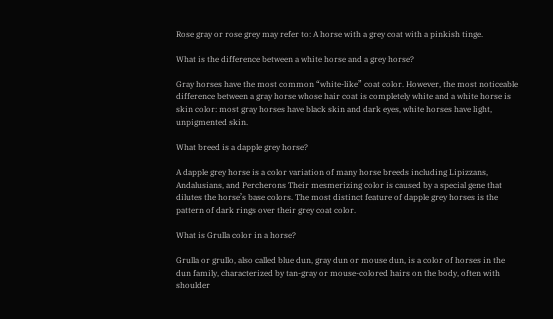Rose gray or rose grey may refer to: A horse with a grey coat with a pinkish tinge.

What is the difference between a white horse and a grey horse?

Gray horses have the most common “white-like” coat color. However, the most noticeable difference between a gray horse whose hair coat is completely white and a white horse is skin color: most gray horses have black skin and dark eyes, white horses have light, unpigmented skin.

What breed is a dapple grey horse?

A dapple grey horse is a color variation of many horse breeds including Lipizzans, Andalusians, and Percherons Their mesmerizing color is caused by a special gene that dilutes the horse’s base colors. The most distinct feature of dapple grey horses is the pattern of dark rings over their grey coat color.

What is Grulla color in a horse?

Grulla or grullo, also called blue dun, gray dun or mouse dun, is a color of horses in the dun family, characterized by tan-gray or mouse-colored hairs on the body, often with shoulder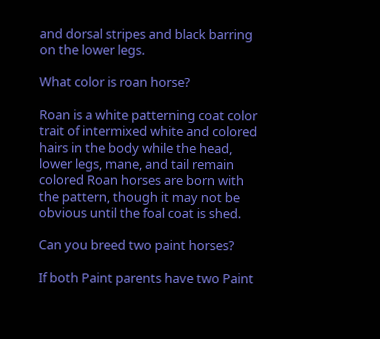and dorsal stripes and black barring on the lower legs.

What color is roan horse?

Roan is a white patterning coat color trait of intermixed white and colored hairs in the body while the head, lower legs, mane, and tail remain colored Roan horses are born with the pattern, though it may not be obvious until the foal coat is shed.

Can you breed two paint horses?

If both Paint parents have two Paint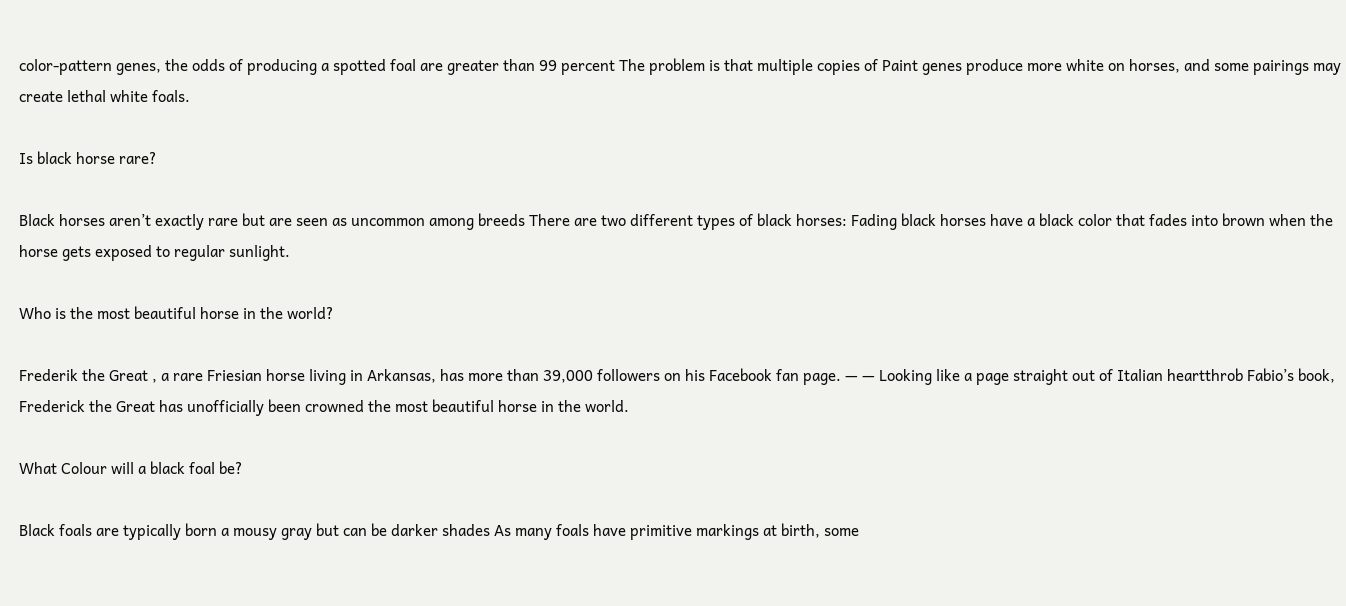color-pattern genes, the odds of producing a spotted foal are greater than 99 percent The problem is that multiple copies of Paint genes produce more white on horses, and some pairings may create lethal white foals.

Is black horse rare?

Black horses aren’t exactly rare but are seen as uncommon among breeds There are two different types of black horses: Fading black horses have a black color that fades into brown when the horse gets exposed to regular sunlight.

Who is the most beautiful horse in the world?

Frederik the Great , a rare Friesian horse living in Arkansas, has more than 39,000 followers on his Facebook fan page. — — Looking like a page straight out of Italian heartthrob Fabio’s book, Frederick the Great has unofficially been crowned the most beautiful horse in the world.

What Colour will a black foal be?

Black foals are typically born a mousy gray but can be darker shades As many foals have primitive markings at birth, some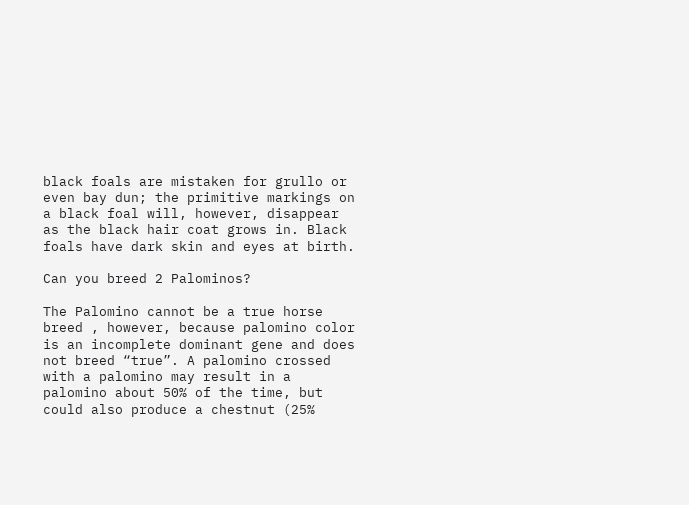black foals are mistaken for grullo or even bay dun; the primitive markings on a black foal will, however, disappear as the black hair coat grows in. Black foals have dark skin and eyes at birth.

Can you breed 2 Palominos?

The Palomino cannot be a true horse breed , however, because palomino color is an incomplete dominant gene and does not breed “true”. A palomino crossed with a palomino may result in a palomino about 50% of the time, but could also produce a chestnut (25%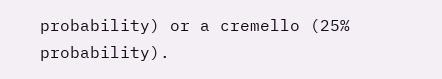probability) or a cremello (25% probability).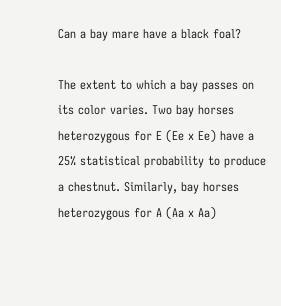Can a bay mare have a black foal?

The extent to which a bay passes on its color varies. Two bay horses heterozygous for E (Ee x Ee) have a 25% statistical probability to produce a chestnut. Similarly, bay horses heterozygous for A (Aa x Aa)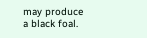may produce a black foal.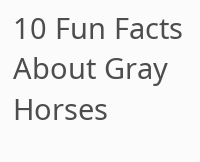10 Fun Facts About Gray Horses